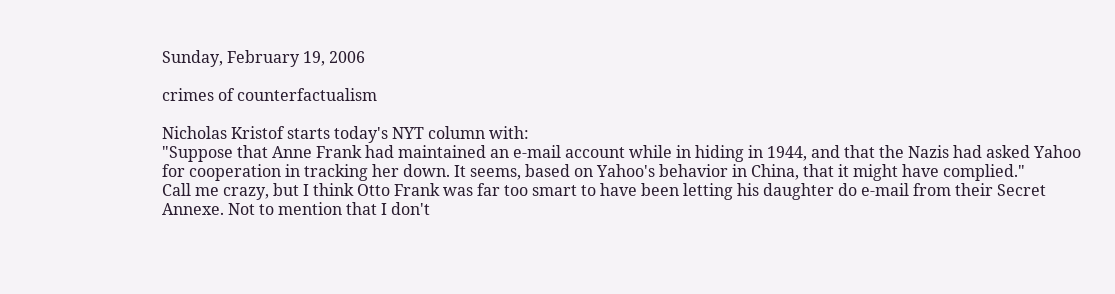Sunday, February 19, 2006

crimes of counterfactualism

Nicholas Kristof starts today's NYT column with:
"Suppose that Anne Frank had maintained an e-mail account while in hiding in 1944, and that the Nazis had asked Yahoo for cooperation in tracking her down. It seems, based on Yahoo's behavior in China, that it might have complied."
Call me crazy, but I think Otto Frank was far too smart to have been letting his daughter do e-mail from their Secret Annexe. Not to mention that I don't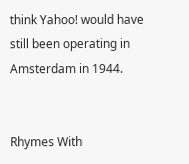think Yahoo! would have still been operating in Amsterdam in 1944.


Rhymes With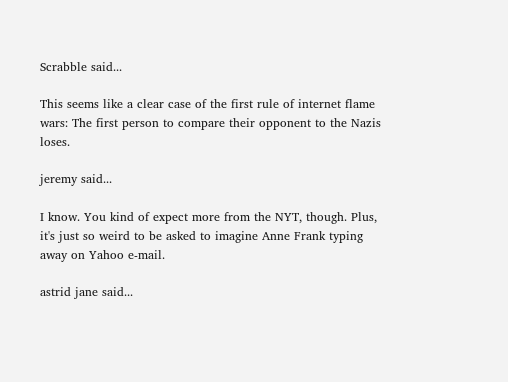Scrabble said...

This seems like a clear case of the first rule of internet flame wars: The first person to compare their opponent to the Nazis loses.

jeremy said...

I know. You kind of expect more from the NYT, though. Plus, it's just so weird to be asked to imagine Anne Frank typing away on Yahoo e-mail.

astrid jane said...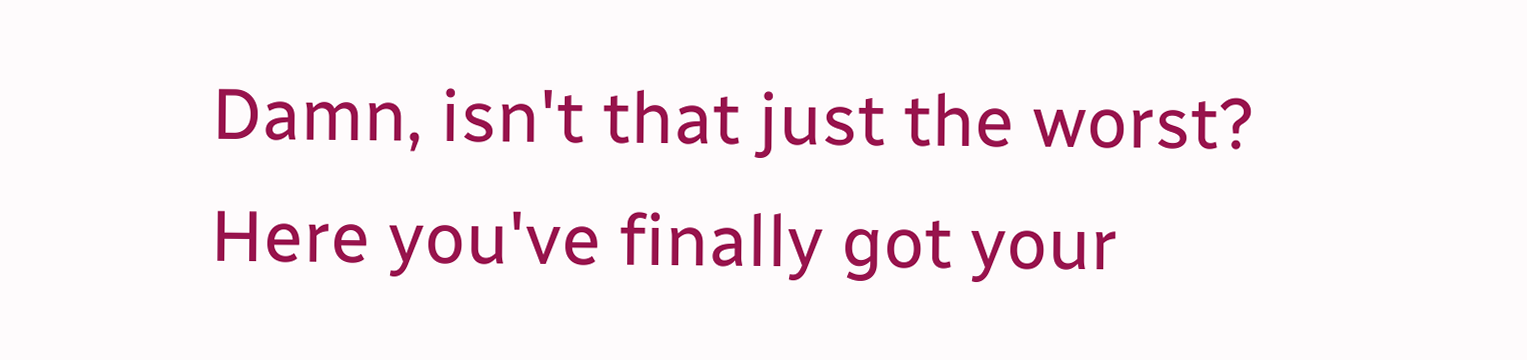Damn, isn't that just the worst? Here you've finally got your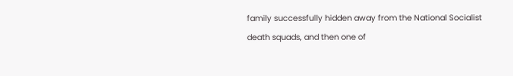family successfully hidden away from the National Socialist death squads, and then one of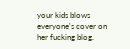your kids blows everyone's cover on her fucking blog.